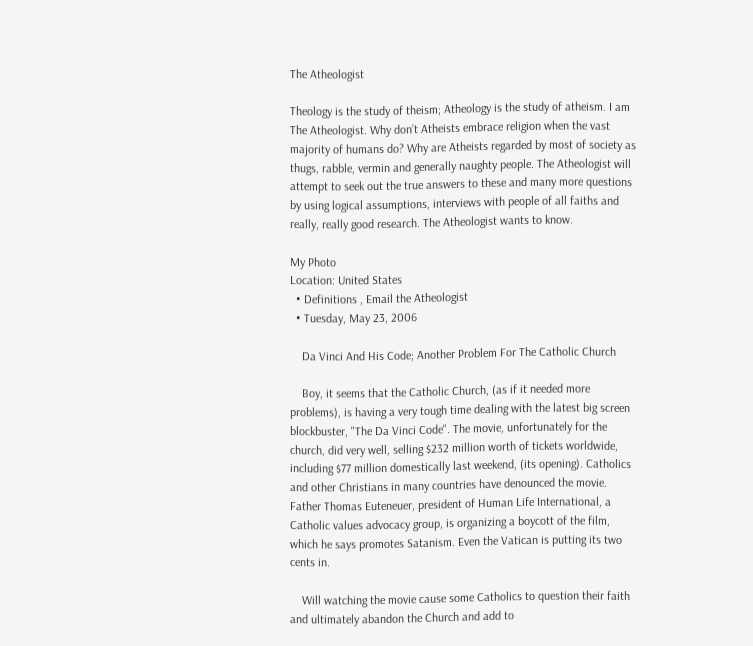The Atheologist

Theology is the study of theism; Atheology is the study of atheism. I am The Atheologist. Why don’t Atheists embrace religion when the vast majority of humans do? Why are Atheists regarded by most of society as thugs, rabble, vermin and generally naughty people. The Atheologist will attempt to seek out the true answers to these and many more questions by using logical assumptions, interviews with people of all faiths and really, really good research. The Atheologist wants to know.

My Photo
Location: United States
  • Definitions , Email the Atheologist
  • Tuesday, May 23, 2006

    Da Vinci And His Code; Another Problem For The Catholic Church

    Boy, it seems that the Catholic Church, (as if it needed more problems), is having a very tough time dealing with the latest big screen blockbuster, "The Da Vinci Code". The movie, unfortunately for the church, did very well, selling $232 million worth of tickets worldwide, including $77 million domestically last weekend, (its opening). Catholics and other Christians in many countries have denounced the movie. Father Thomas Euteneuer, president of Human Life International, a Catholic values advocacy group, is organizing a boycott of the film, which he says promotes Satanism. Even the Vatican is putting its two cents in.

    Will watching the movie cause some Catholics to question their faith and ultimately abandon the Church and add to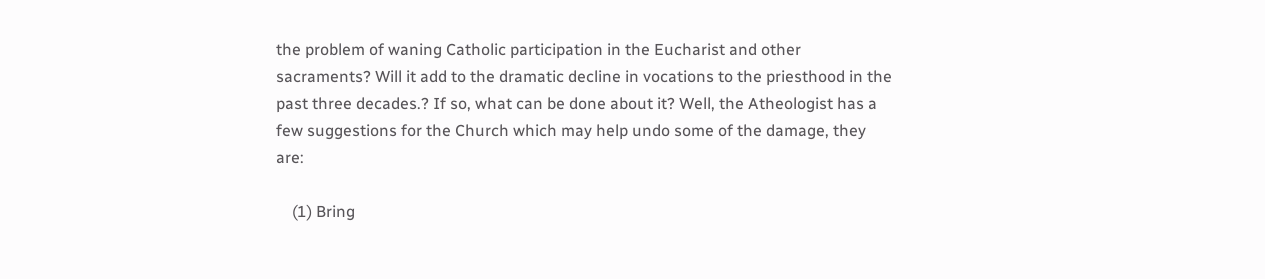the problem of waning Catholic participation in the Eucharist and other sacraments? Will it add to the dramatic decline in vocations to the priesthood in the past three decades.? If so, what can be done about it? Well, the Atheologist has a few suggestions for the Church which may help undo some of the damage, they are:

    (1) Bring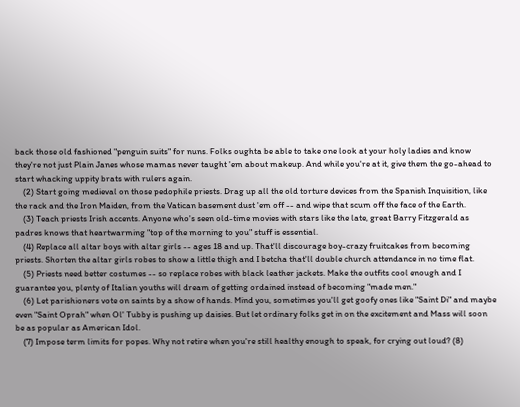back those old fashioned "penguin suits" for nuns. Folks oughta be able to take one look at your holy ladies and know they're not just Plain Janes whose mamas never taught 'em about makeup. And while you're at it, give them the go-ahead to start whacking uppity brats with rulers again.
    (2) Start going medieval on those pedophile priests. Drag up all the old torture devices from the Spanish Inquisition, like the rack and the Iron Maiden, from the Vatican basement dust 'em off -- and wipe that scum off the face of the Earth.
    (3) Teach priests Irish accents. Anyone who's seen old-time movies with stars like the late, great Barry Fitzgerald as padres knows that heartwarming "top of the morning to you" stuff is essential.
    (4) Replace all altar boys with altar girls -- ages 18 and up. That'll discourage boy-crazy fruitcakes from becoming priests. Shorten the altar girls robes to show a little thigh and I betcha that'll double church attendance in no time flat.
    (5) Priests need better costumes -- so replace robes with black leather jackets. Make the outfits cool enough and I guarantee you, plenty of Italian youths will dream of getting ordained instead of becoming "made men."
    (6) Let parishioners vote on saints by a show of hands. Mind you, sometimes you'll get goofy ones like "Saint Di" and maybe even "Saint Oprah" when Ol' Tubby is pushing up daisies. But let ordinary folks get in on the excitement and Mass will soon be as popular as American Idol.
    (7) Impose term limits for popes. Why not retire when you're still healthy enough to speak, for crying out loud? (8)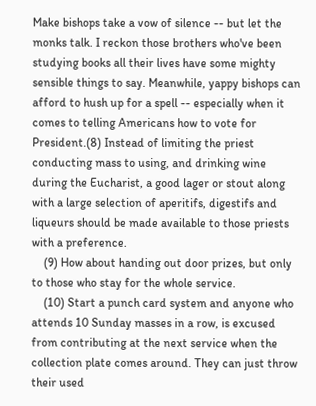Make bishops take a vow of silence -- but let the monks talk. I reckon those brothers who've been studying books all their lives have some mighty sensible things to say. Meanwhile, yappy bishops can afford to hush up for a spell -- especially when it comes to telling Americans how to vote for President.(8) Instead of limiting the priest conducting mass to using, and drinking wine during the Eucharist, a good lager or stout along with a large selection of aperitifs, digestifs and liqueurs should be made available to those priests with a preference.
    (9) How about handing out door prizes, but only to those who stay for the whole service.
    (10) Start a punch card system and anyone who attends 10 Sunday masses in a row, is excused from contributing at the next service when the collection plate comes around. They can just throw their used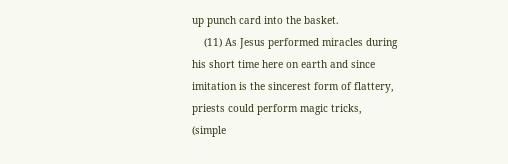up punch card into the basket.
    (11) As Jesus performed miracles during his short time here on earth and since imitation is the sincerest form of flattery, priests could perform magic tricks, (simple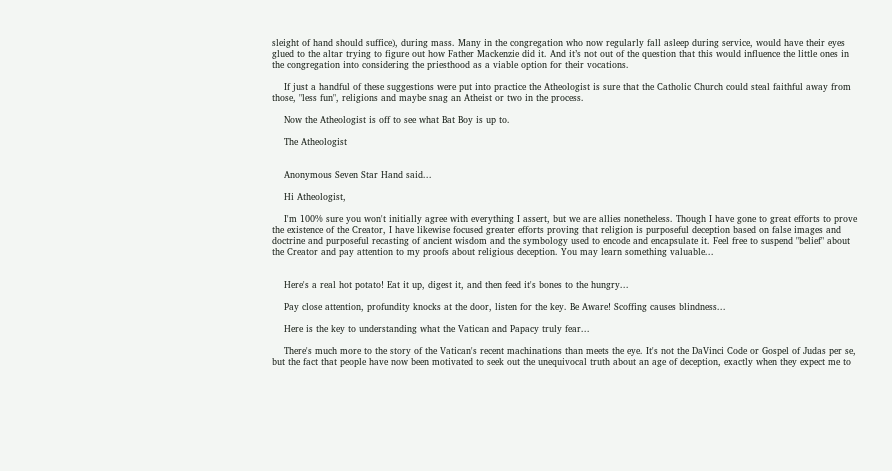sleight of hand should suffice), during mass. Many in the congregation who now regularly fall asleep during service, would have their eyes glued to the altar trying to figure out how Father Mackenzie did it. And it’s not out of the question that this would influence the little ones in the congregation into considering the priesthood as a viable option for their vocations.

    If just a handful of these suggestions were put into practice the Atheologist is sure that the Catholic Church could steal faithful away from those, "less fun", religions and maybe snag an Atheist or two in the process.

    Now the Atheologist is off to see what Bat Boy is up to.

    The Atheologist


    Anonymous Seven Star Hand said...

    Hi Atheologist,

    I'm 100% sure you won't initially agree with everything I assert, but we are allies nonetheless. Though I have gone to great efforts to prove the existence of the Creator, I have likewise focused greater efforts proving that religion is purposeful deception based on false images and doctrine and purposeful recasting of ancient wisdom and the symbology used to encode and encapsulate it. Feel free to suspend "belief" about the Creator and pay attention to my proofs about religious deception. You may learn something valuable...


    Here's a real hot potato! Eat it up, digest it, and then feed it's bones to the hungry...

    Pay close attention, profundity knocks at the door, listen for the key. Be Aware! Scoffing causes blindness...

    Here is the key to understanding what the Vatican and Papacy truly fear...

    There's much more to the story of the Vatican's recent machinations than meets the eye. It's not the DaVinci Code or Gospel of Judas per se, but the fact that people have now been motivated to seek out the unequivocal truth about an age of deception, exactly when they expect me to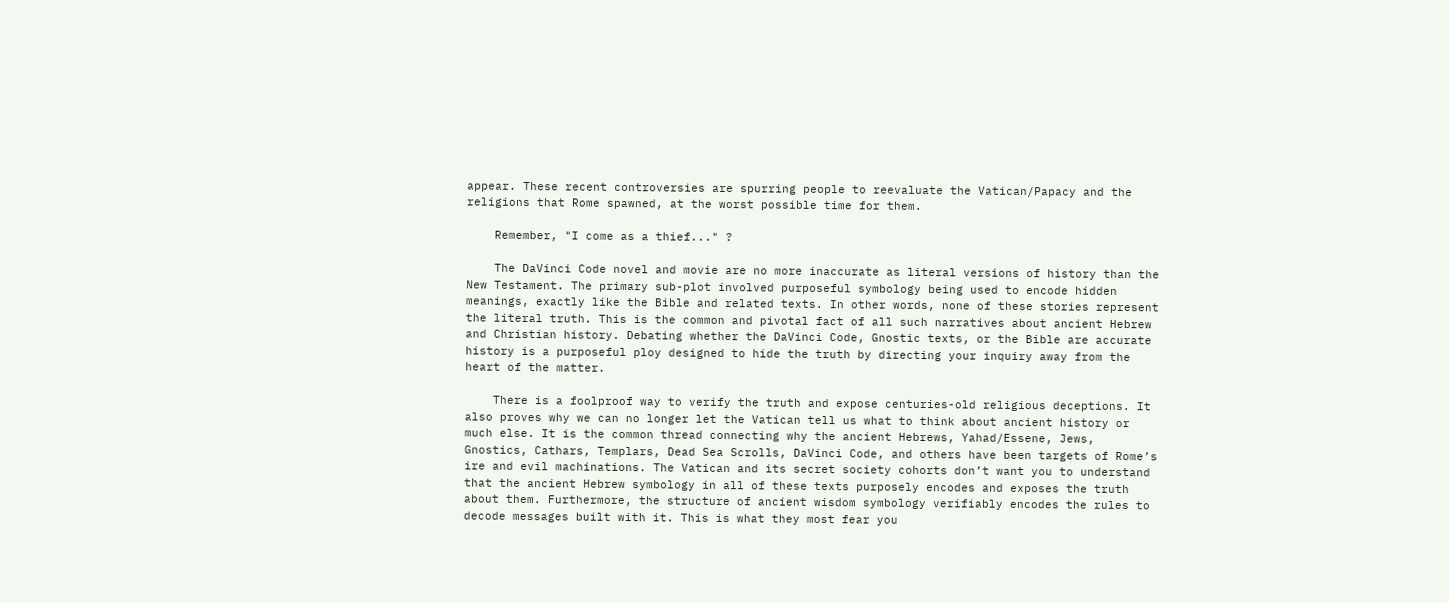appear. These recent controversies are spurring people to reevaluate the Vatican/Papacy and the religions that Rome spawned, at the worst possible time for them.

    Remember, "I come as a thief..." ?

    The DaVinci Code novel and movie are no more inaccurate as literal versions of history than the New Testament. The primary sub-plot involved purposeful symbology being used to encode hidden meanings, exactly like the Bible and related texts. In other words, none of these stories represent the literal truth. This is the common and pivotal fact of all such narratives about ancient Hebrew and Christian history. Debating whether the DaVinci Code, Gnostic texts, or the Bible are accurate history is a purposeful ploy designed to hide the truth by directing your inquiry away from the heart of the matter.

    There is a foolproof way to verify the truth and expose centuries-old religious deceptions. It also proves why we can no longer let the Vatican tell us what to think about ancient history or much else. It is the common thread connecting why the ancient Hebrews, Yahad/Essene, Jews, Gnostics, Cathars, Templars, Dead Sea Scrolls, DaVinci Code, and others have been targets of Rome’s ire and evil machinations. The Vatican and its secret society cohorts don’t want you to understand that the ancient Hebrew symbology in all of these texts purposely encodes and exposes the truth about them. Furthermore, the structure of ancient wisdom symbology verifiably encodes the rules to decode messages built with it. This is what they most fear you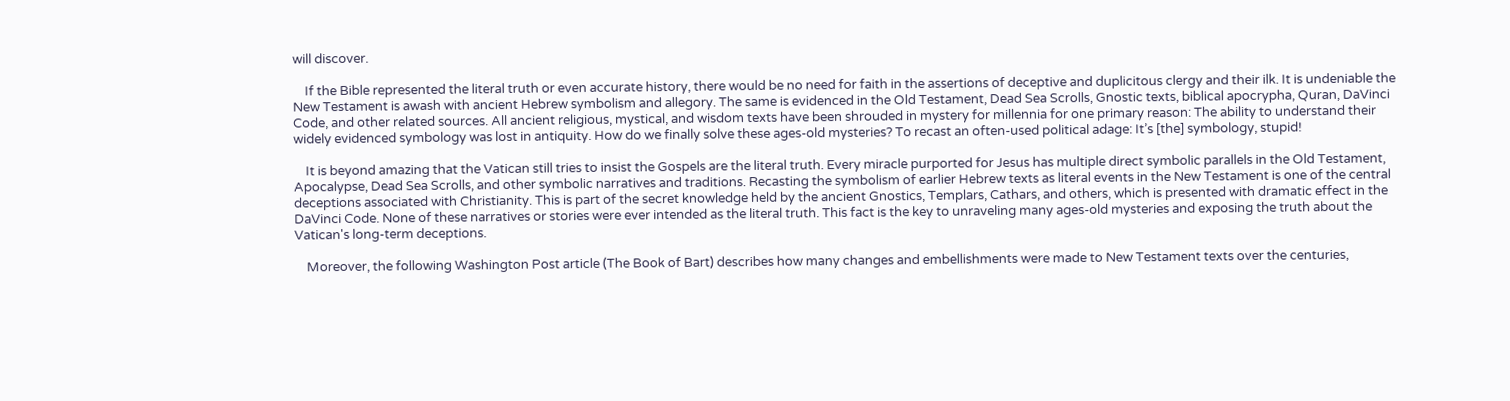will discover.

    If the Bible represented the literal truth or even accurate history, there would be no need for faith in the assertions of deceptive and duplicitous clergy and their ilk. It is undeniable the New Testament is awash with ancient Hebrew symbolism and allegory. The same is evidenced in the Old Testament, Dead Sea Scrolls, Gnostic texts, biblical apocrypha, Quran, DaVinci Code, and other related sources. All ancient religious, mystical, and wisdom texts have been shrouded in mystery for millennia for one primary reason: The ability to understand their widely evidenced symbology was lost in antiquity. How do we finally solve these ages-old mysteries? To recast an often-used political adage: It’s [the] symbology, stupid!

    It is beyond amazing that the Vatican still tries to insist the Gospels are the literal truth. Every miracle purported for Jesus has multiple direct symbolic parallels in the Old Testament, Apocalypse, Dead Sea Scrolls, and other symbolic narratives and traditions. Recasting the symbolism of earlier Hebrew texts as literal events in the New Testament is one of the central deceptions associated with Christianity. This is part of the secret knowledge held by the ancient Gnostics, Templars, Cathars, and others, which is presented with dramatic effect in the DaVinci Code. None of these narratives or stories were ever intended as the literal truth. This fact is the key to unraveling many ages-old mysteries and exposing the truth about the Vatican's long-term deceptions.

    Moreover, the following Washington Post article (The Book of Bart) describes how many changes and embellishments were made to New Testament texts over the centuries,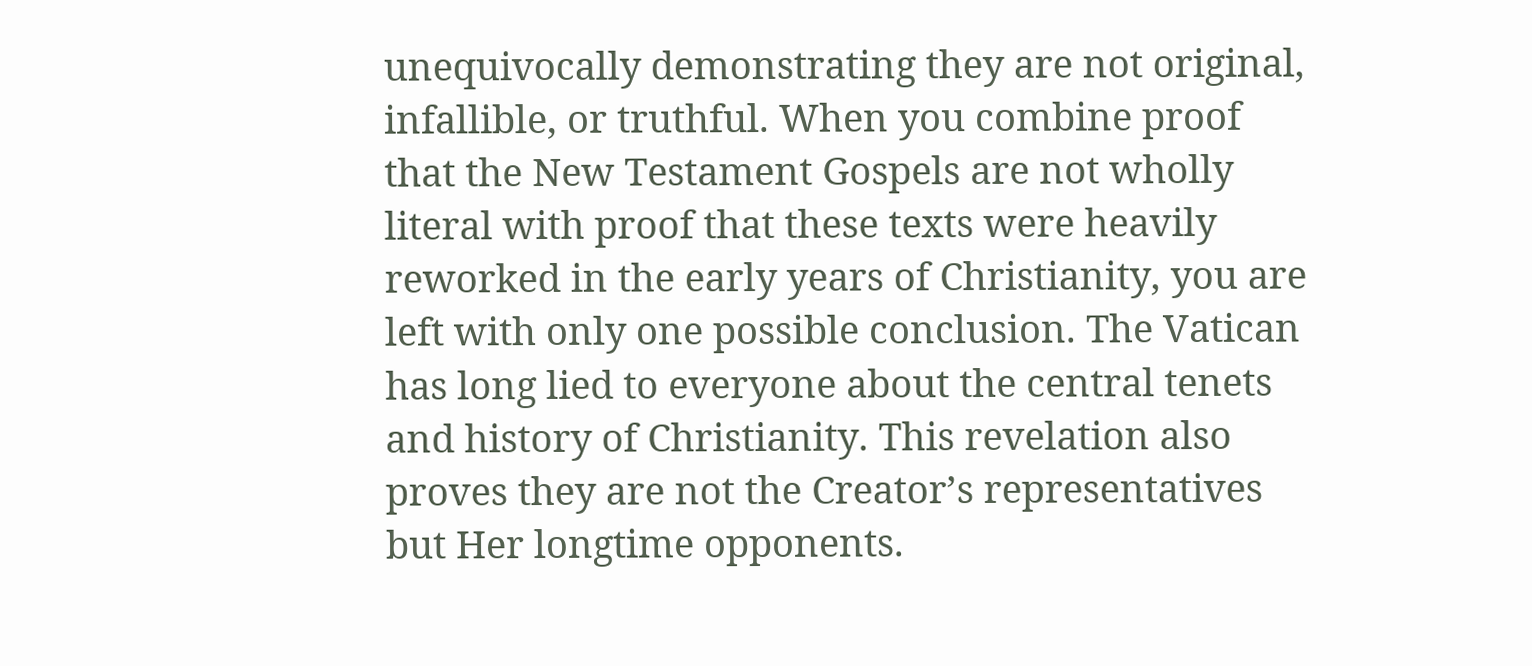unequivocally demonstrating they are not original, infallible, or truthful. When you combine proof that the New Testament Gospels are not wholly literal with proof that these texts were heavily reworked in the early years of Christianity, you are left with only one possible conclusion. The Vatican has long lied to everyone about the central tenets and history of Christianity. This revelation also proves they are not the Creator’s representatives but Her longtime opponents.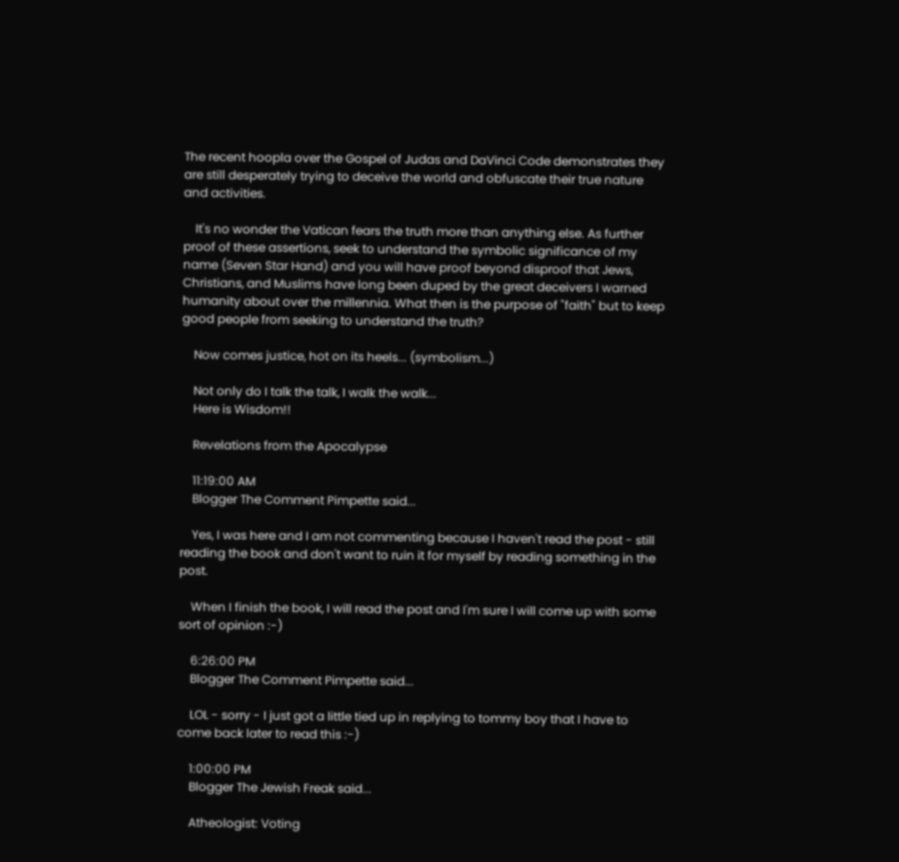The recent hoopla over the Gospel of Judas and DaVinci Code demonstrates they are still desperately trying to deceive the world and obfuscate their true nature and activities.

    It's no wonder the Vatican fears the truth more than anything else. As further proof of these assertions, seek to understand the symbolic significance of my name (Seven Star Hand) and you will have proof beyond disproof that Jews, Christians, and Muslims have long been duped by the great deceivers I warned humanity about over the millennia. What then is the purpose of "faith" but to keep good people from seeking to understand the truth?

    Now comes justice, hot on its heels... (symbolism...)

    Not only do I talk the talk, I walk the walk...
    Here is Wisdom!!

    Revelations from the Apocalypse

    11:19:00 AM
    Blogger The Comment Pimpette said...

    Yes, I was here and I am not commenting because I haven't read the post - still reading the book and don't want to ruin it for myself by reading something in the post.

    When I finish the book, I will read the post and I'm sure I will come up with some sort of opinion :-)

    6:26:00 PM
    Blogger The Comment Pimpette said...

    LOL - sorry - I just got a little tied up in replying to tommy boy that I have to come back later to read this :-)

    1:00:00 PM
    Blogger The Jewish Freak said...

    Atheologist: Voting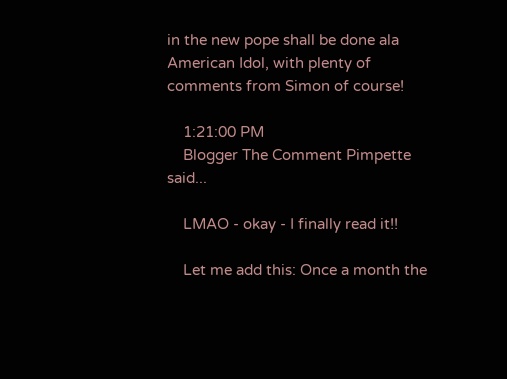in the new pope shall be done ala American Idol, with plenty of comments from Simon of course!

    1:21:00 PM
    Blogger The Comment Pimpette said...

    LMAO - okay - I finally read it!!

    Let me add this: Once a month the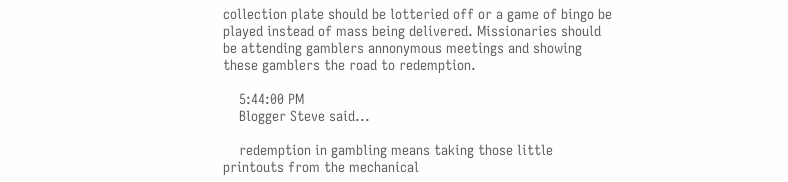collection plate should be lotteried off or a game of bingo be played instead of mass being delivered. Missionaries should be attending gamblers annonymous meetings and showing these gamblers the road to redemption.

    5:44:00 PM
    Blogger Steve said...

    redemption in gambling means taking those little printouts from the mechanical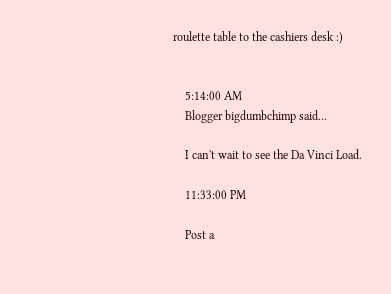roulette table to the cashiers desk :)


    5:14:00 AM
    Blogger bigdumbchimp said...

    I can't wait to see the Da Vinci Load.

    11:33:00 PM

    Post a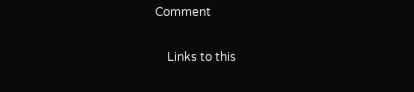Comment

    Links to this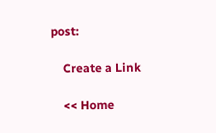post:

    Create a Link

    << Home